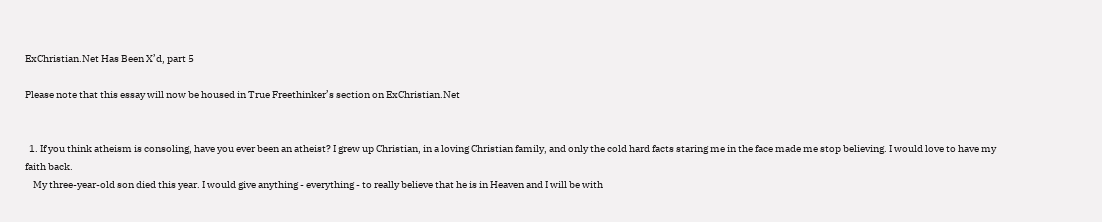ExChristian.Net Has Been X’d, part 5

Please note that this essay will now be housed in True Freethinker’s section on ExChristian.Net


  1. If you think atheism is consoling, have you ever been an atheist? I grew up Christian, in a loving Christian family, and only the cold hard facts staring me in the face made me stop believing. I would love to have my faith back.
    My three-year-old son died this year. I would give anything - everything - to really believe that he is in Heaven and I will be with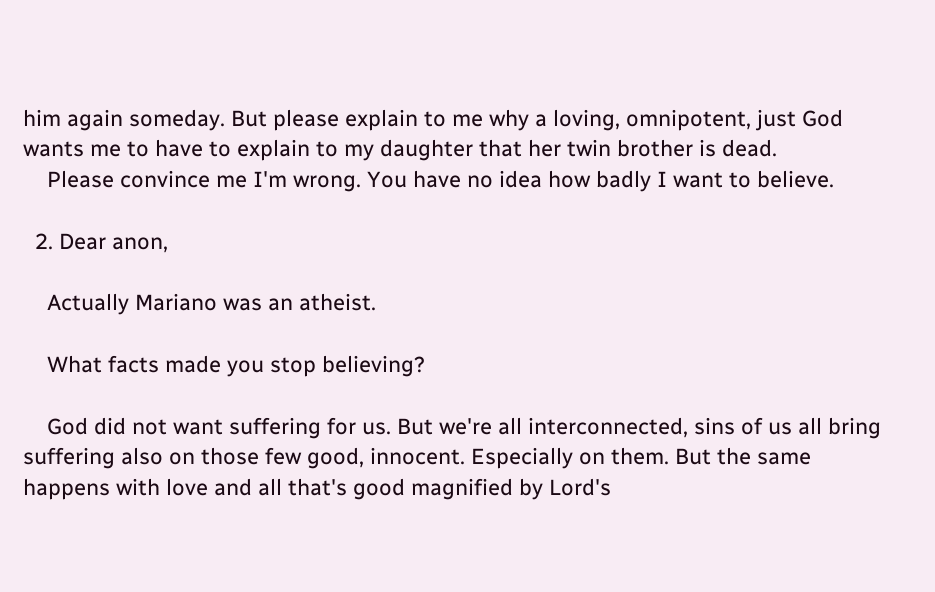him again someday. But please explain to me why a loving, omnipotent, just God wants me to have to explain to my daughter that her twin brother is dead.
    Please convince me I'm wrong. You have no idea how badly I want to believe.

  2. Dear anon,

    Actually Mariano was an atheist.

    What facts made you stop believing?

    God did not want suffering for us. But we're all interconnected, sins of us all bring suffering also on those few good, innocent. Especially on them. But the same happens with love and all that's good magnified by Lord's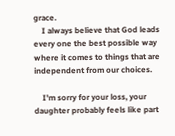grace.
    I always believe that God leads every one the best possible way where it comes to things that are independent from our choices.

    I'm sorry for your loss, your daughter probably feels like part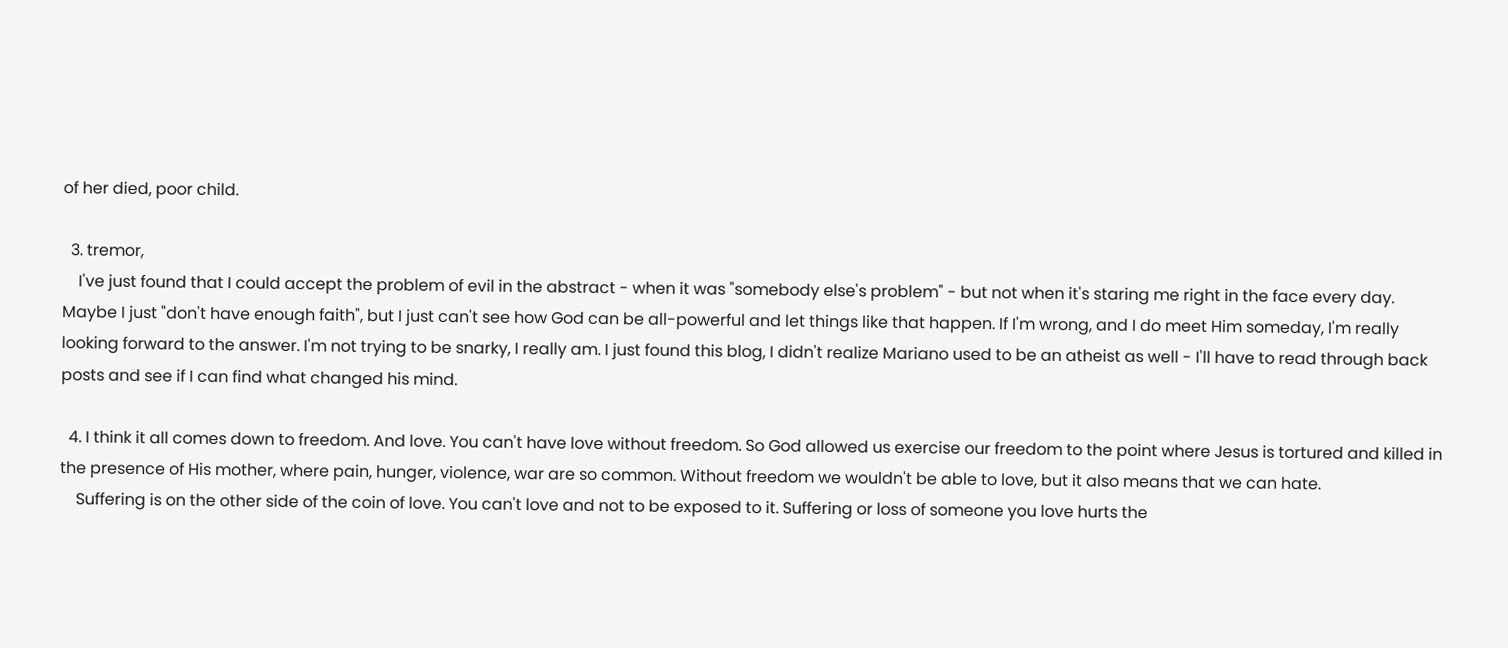of her died, poor child.

  3. tremor,
    I've just found that I could accept the problem of evil in the abstract - when it was "somebody else's problem" - but not when it's staring me right in the face every day. Maybe I just "don't have enough faith", but I just can't see how God can be all-powerful and let things like that happen. If I'm wrong, and I do meet Him someday, I'm really looking forward to the answer. I'm not trying to be snarky, I really am. I just found this blog, I didn't realize Mariano used to be an atheist as well - I'll have to read through back posts and see if I can find what changed his mind.

  4. I think it all comes down to freedom. And love. You can't have love without freedom. So God allowed us exercise our freedom to the point where Jesus is tortured and killed in the presence of His mother, where pain, hunger, violence, war are so common. Without freedom we wouldn't be able to love, but it also means that we can hate.
    Suffering is on the other side of the coin of love. You can't love and not to be exposed to it. Suffering or loss of someone you love hurts the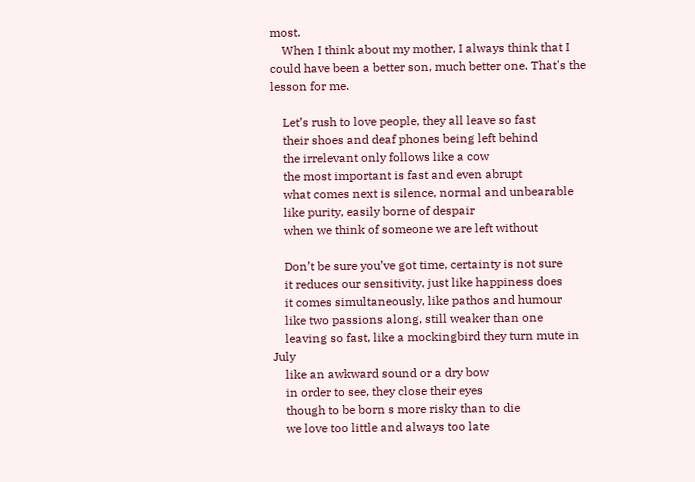most.
    When I think about my mother, I always think that I could have been a better son, much better one. That's the lesson for me.

    Let’s rush to love people, they all leave so fast
    their shoes and deaf phones being left behind
    the irrelevant only follows like a cow
    the most important is fast and even abrupt
    what comes next is silence, normal and unbearable
    like purity, easily borne of despair
    when we think of someone we are left without

    Don’t be sure you’ve got time, certainty is not sure
    it reduces our sensitivity, just like happiness does
    it comes simultaneously, like pathos and humour
    like two passions along, still weaker than one
    leaving so fast, like a mockingbird they turn mute in July
    like an awkward sound or a dry bow
    in order to see, they close their eyes
    though to be born s more risky than to die
    we love too little and always too late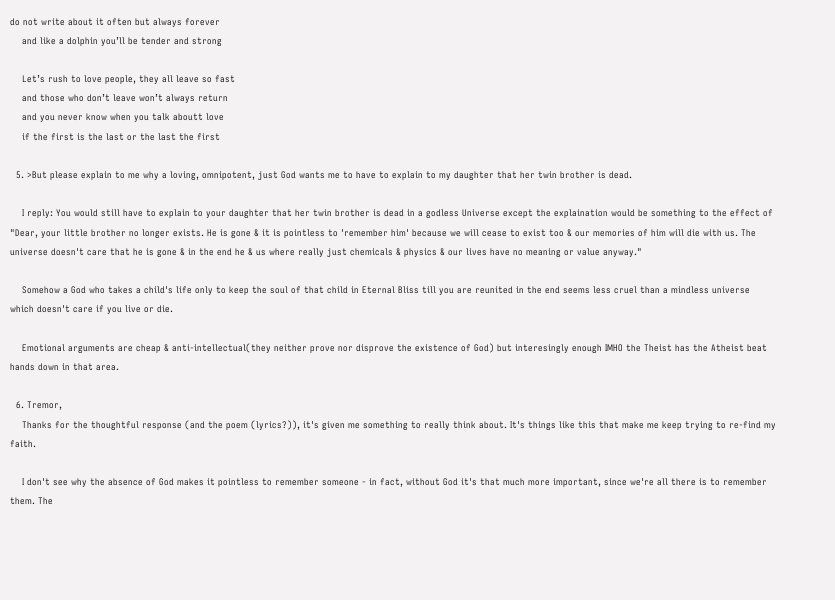do not write about it often but always forever
    and like a dolphin you’ll be tender and strong

    Let’s rush to love people, they all leave so fast
    and those who don’t leave won’t always return
    and you never know when you talk aboutt love
    if the first is the last or the last the first

  5. >But please explain to me why a loving, omnipotent, just God wants me to have to explain to my daughter that her twin brother is dead.

    I reply: You would still have to explain to your daughter that her twin brother is dead in a godless Universe except the explaination would be something to the effect of "Dear, your little brother no longer exists. He is gone & it is pointless to 'remember him' because we will cease to exist too & our memories of him will die with us. The universe doesn't care that he is gone & in the end he & us where really just chemicals & physics & our lives have no meaning or value anyway."

    Somehow a God who takes a child's life only to keep the soul of that child in Eternal Bliss till you are reunited in the end seems less cruel than a mindless universe which doesn't care if you live or die.

    Emotional arguments are cheap & anti-intellectual(they neither prove nor disprove the existence of God) but interesingly enough IMHO the Theist has the Atheist beat hands down in that area.

  6. Tremor,
    Thanks for the thoughtful response (and the poem (lyrics?)), it's given me something to really think about. It's things like this that make me keep trying to re-find my faith.

    I don't see why the absence of God makes it pointless to remember someone - in fact, without God it's that much more important, since we're all there is to remember them. The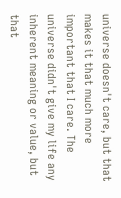universe doesn't care, but that makes it that much more important that I care. The universe didn't give my life any inherent meaning or value, but that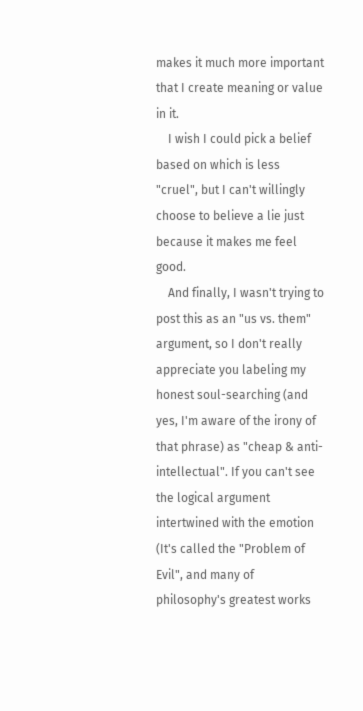makes it much more important that I create meaning or value in it.
    I wish I could pick a belief based on which is less "cruel", but I can't willingly choose to believe a lie just because it makes me feel good.
    And finally, I wasn't trying to post this as an "us vs. them" argument, so I don't really appreciate you labeling my honest soul-searching (and yes, I'm aware of the irony of that phrase) as "cheap & anti-intellectual". If you can't see the logical argument intertwined with the emotion (It's called the "Problem of Evil", and many of philosophy's greatest works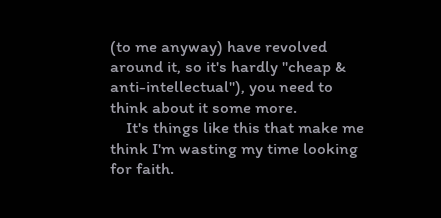(to me anyway) have revolved around it, so it's hardly "cheap & anti-intellectual"), you need to think about it some more.
    It's things like this that make me think I'm wasting my time looking for faith.